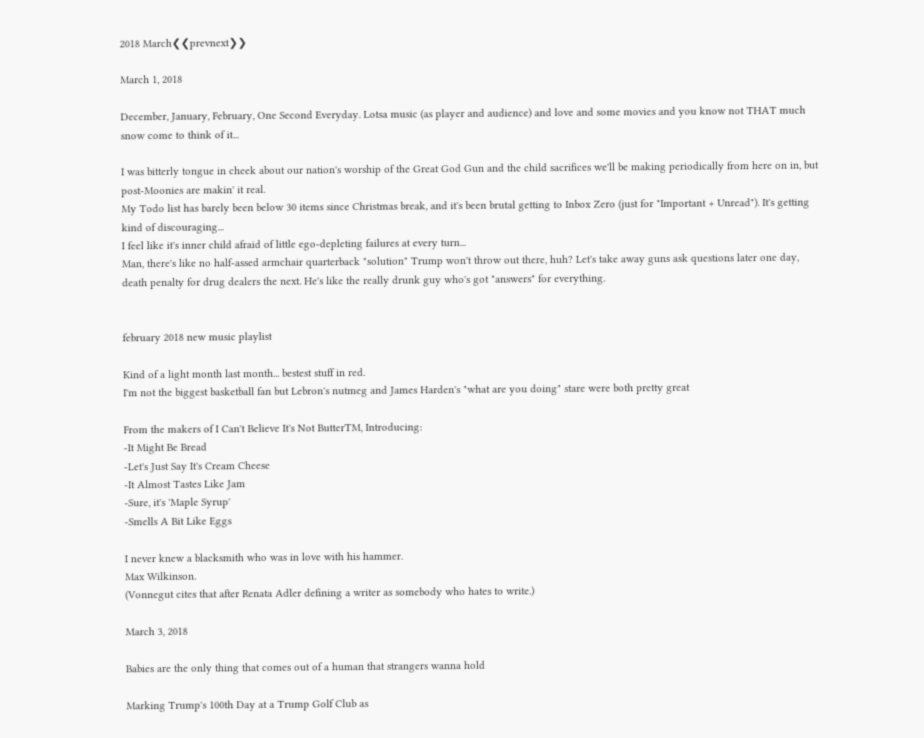2018 March❮❮prevnext❯❯

March 1, 2018

December, January, February, One Second Everyday. Lotsa music (as player and audience) and love and some movies and you know not THAT much snow come to think of it...

I was bitterly tongue in cheek about our nation's worship of the Great God Gun and the child sacrifices we'll be making periodically from here on in, but post-Moonies are makin' it real.
My Todo list has barely been below 30 items since Christmas break, and it's been brutal getting to Inbox Zero (just for "Important + Unread"). It's getting kind of discouraging...
I feel like it's inner child afraid of little ego-depleting failures at every turn...
Man, there's like no half-assed armchair quarterback "solution" Trump won't throw out there, huh? Let's take away guns ask questions later one day, death penalty for drug dealers the next. He's like the really drunk guy who's got "answers" for everything.


february 2018 new music playlist

Kind of a light month last month... bestest stuff in red.
I'm not the biggest basketball fan but Lebron's nutmeg and James Harden's "what are you doing" stare were both pretty great

From the makers of I Can't Believe It's Not ButterTM, Introducing:
-It Might Be Bread
-Let's Just Say It's Cream Cheese
-It Almost Tastes Like Jam
-Sure, it's 'Maple Syrup'
-Smells A Bit Like Eggs

I never knew a blacksmith who was in love with his hammer.
Max Wilkinson.
(Vonnegut cites that after Renata Adler defining a writer as somebody who hates to write.)

March 3, 2018

Babies are the only thing that comes out of a human that strangers wanna hold

Marking Trump's 100th Day at a Trump Golf Club as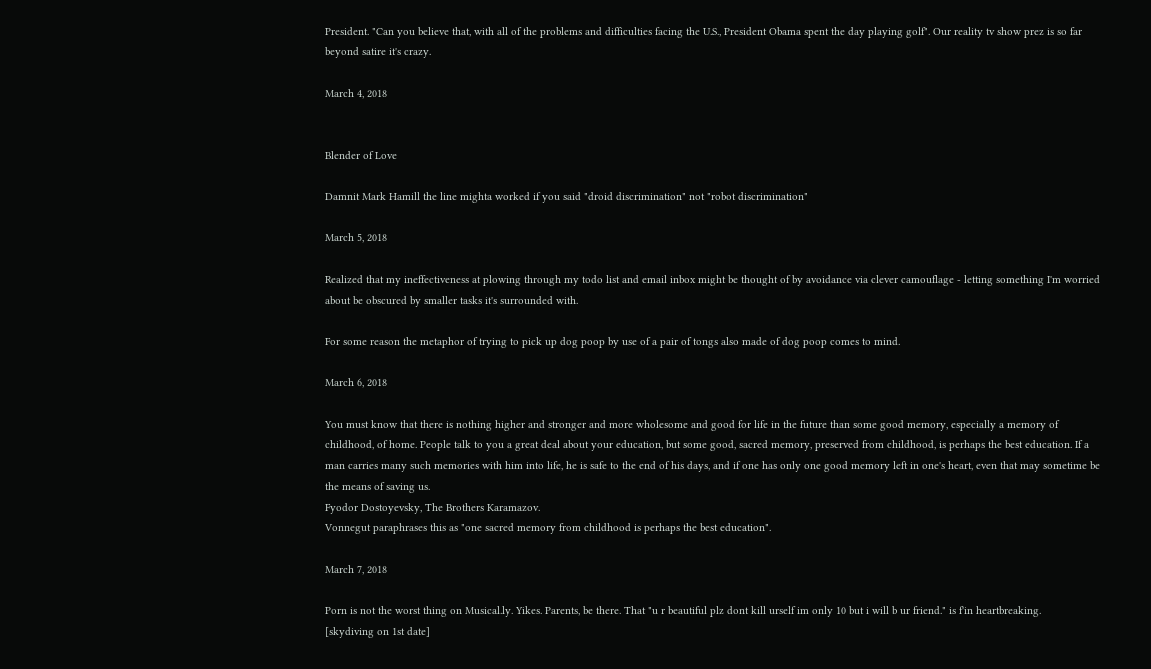President. "Can you believe that, with all of the problems and difficulties facing the U.S., President Obama spent the day playing golf". Our reality tv show prez is so far beyond satire it's crazy.

March 4, 2018


Blender of Love

Damnit Mark Hamill the line mighta worked if you said "droid discrimination" not "robot discrimination"

March 5, 2018

Realized that my ineffectiveness at plowing through my todo list and email inbox might be thought of by avoidance via clever camouflage - letting something I'm worried about be obscured by smaller tasks it's surrounded with.

For some reason the metaphor of trying to pick up dog poop by use of a pair of tongs also made of dog poop comes to mind.

March 6, 2018

You must know that there is nothing higher and stronger and more wholesome and good for life in the future than some good memory, especially a memory of childhood, of home. People talk to you a great deal about your education, but some good, sacred memory, preserved from childhood, is perhaps the best education. If a man carries many such memories with him into life, he is safe to the end of his days, and if one has only one good memory left in one's heart, even that may sometime be the means of saving us.
Fyodor Dostoyevsky, The Brothers Karamazov.
Vonnegut paraphrases this as "one sacred memory from childhood is perhaps the best education".

March 7, 2018

Porn is not the worst thing on Musical.ly. Yikes. Parents, be there. That "u r beautiful plz dont kill urself im only 10 but i will b ur friend." is f'in heartbreaking.
[skydiving on 1st date]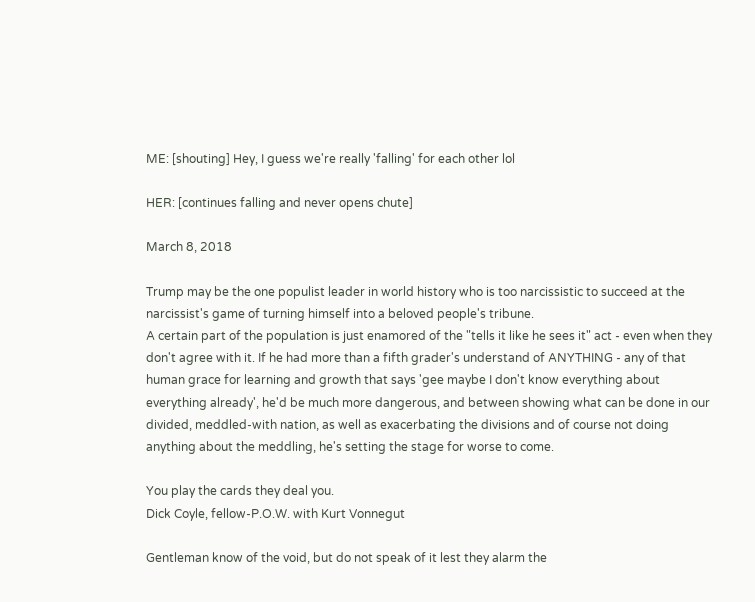ME: [shouting] Hey, I guess we're really 'falling' for each other lol

HER: [continues falling and never opens chute]

March 8, 2018

Trump may be the one populist leader in world history who is too narcissistic to succeed at the narcissist's game of turning himself into a beloved people's tribune.
A certain part of the population is just enamored of the "tells it like he sees it" act - even when they don't agree with it. If he had more than a fifth grader's understand of ANYTHING - any of that human grace for learning and growth that says 'gee maybe I don't know everything about everything already', he'd be much more dangerous, and between showing what can be done in our divided, meddled-with nation, as well as exacerbating the divisions and of course not doing anything about the meddling, he's setting the stage for worse to come.

You play the cards they deal you.
Dick Coyle, fellow-P.O.W. with Kurt Vonnegut

Gentleman know of the void, but do not speak of it lest they alarm the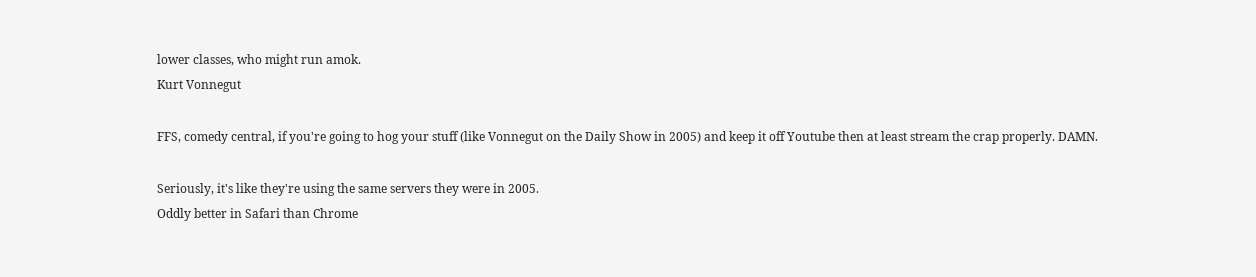lower classes, who might run amok.
Kurt Vonnegut

FFS, comedy central, if you're going to hog your stuff (like Vonnegut on the Daily Show in 2005) and keep it off Youtube then at least stream the crap properly. DAMN.

Seriously, it's like they're using the same servers they were in 2005.
Oddly better in Safari than Chrome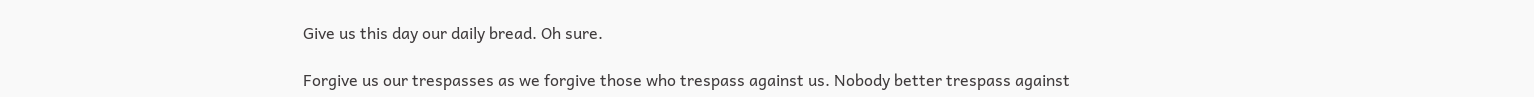Give us this day our daily bread. Oh sure.

Forgive us our trespasses as we forgive those who trespass against us. Nobody better trespass against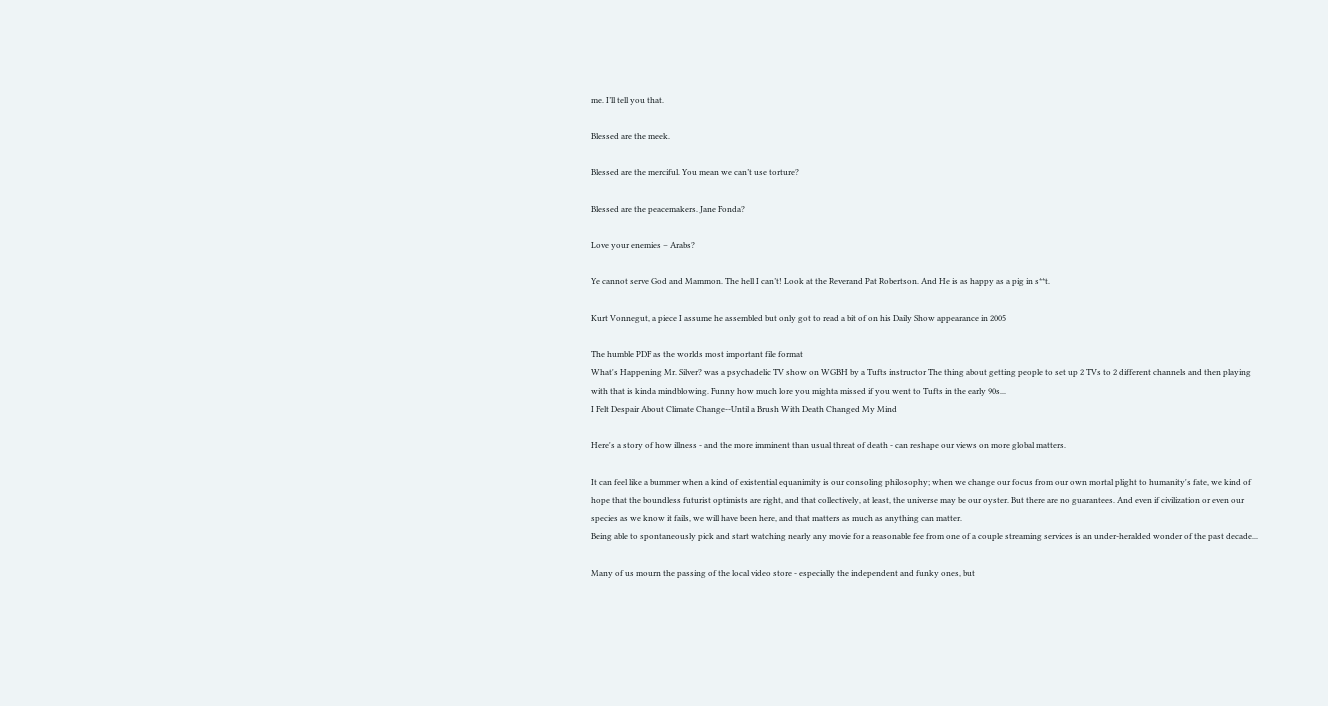me. I’ll tell you that.

Blessed are the meek.

Blessed are the merciful. You mean we can’t use torture?

Blessed are the peacemakers. Jane Fonda?

Love your enemies – Arabs?

Ye cannot serve God and Mammon. The hell I can’t! Look at the Reverand Pat Robertson. And He is as happy as a pig in s**t.

Kurt Vonnegut, a piece I assume he assembled but only got to read a bit of on his Daily Show appearance in 2005

The humble PDF as the worlds most important file format
What's Happening Mr. Silver? was a psychadelic TV show on WGBH by a Tufts instructor The thing about getting people to set up 2 TVs to 2 different channels and then playing with that is kinda mindblowing. Funny how much lore you mighta missed if you went to Tufts in the early 90s...
I Felt Despair About Climate Change--Until a Brush With Death Changed My Mind

Here's a story of how illness - and the more imminent than usual threat of death - can reshape our views on more global matters.

It can feel like a bummer when a kind of existential equanimity is our consoling philosophy; when we change our focus from our own mortal plight to humanity's fate, we kind of hope that the boundless futurist optimists are right, and that collectively, at least, the universe may be our oyster. But there are no guarantees. And even if civilization or even our species as we know it fails, we will have been here, and that matters as much as anything can matter.
Being able to spontaneously pick and start watching nearly any movie for a reasonable fee from one of a couple streaming services is an under-heralded wonder of the past decade...

Many of us mourn the passing of the local video store - especially the independent and funky ones, but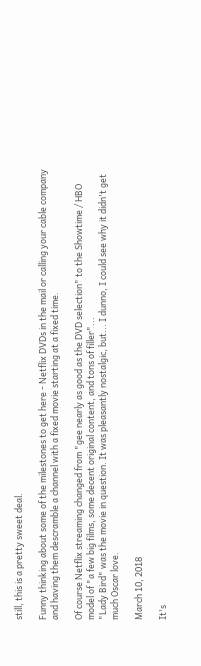still, this is a pretty sweet deal.

Funny thinking about some of the milestones to get here - Netflix DVDs in the mail or calling your cable company and having them descramble a channel with a fixed movie starting at a fixed time.

Of course Netflix streaming changed from "gee nearly as good as the DVD selection" to the Showtime / HBO model of "a few big films, some decent original content, and tons of filler"...
"Lady Bird" was the movie in question. It was pleasantly nostalgic, but... I dunno, I could see why it didn't get much Oscar love.

March 10, 2018

It's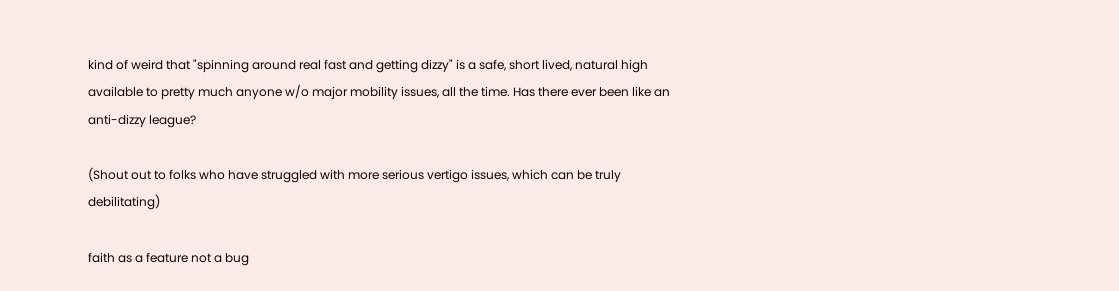kind of weird that "spinning around real fast and getting dizzy" is a safe, short lived, natural high available to pretty much anyone w/o major mobility issues, all the time. Has there ever been like an anti-dizzy league?

(Shout out to folks who have struggled with more serious vertigo issues, which can be truly debilitating)

faith as a feature not a bug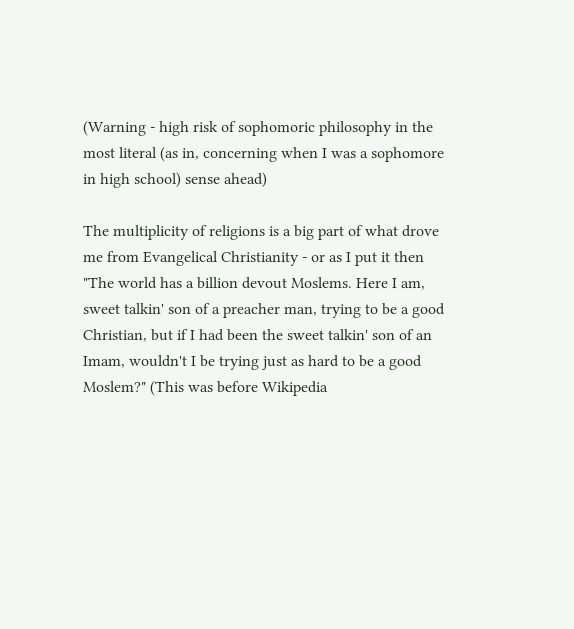(Warning - high risk of sophomoric philosophy in the most literal (as in, concerning when I was a sophomore in high school) sense ahead)

The multiplicity of religions is a big part of what drove me from Evangelical Christianity - or as I put it then "The world has a billion devout Moslems. Here I am, sweet talkin' son of a preacher man, trying to be a good Christian, but if I had been the sweet talkin' son of an Imam, wouldn't I be trying just as hard to be a good Moslem?" (This was before Wikipedia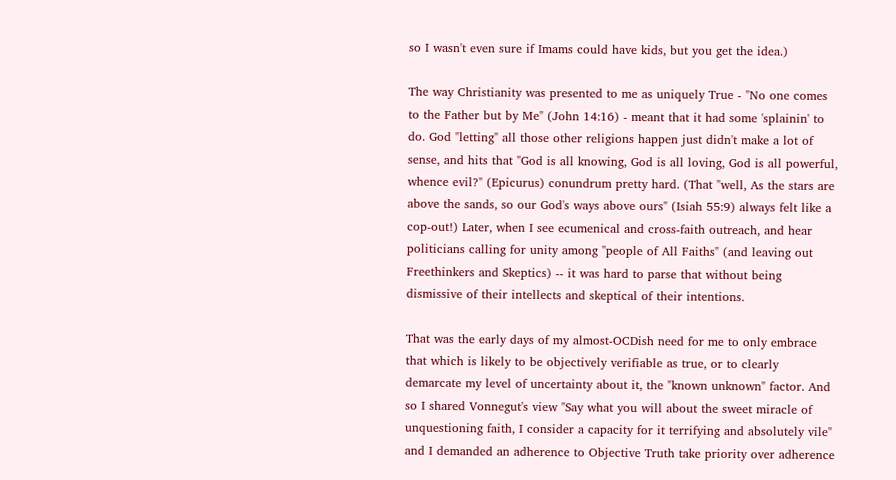so I wasn't even sure if Imams could have kids, but you get the idea.)

The way Christianity was presented to me as uniquely True - "No one comes to the Father but by Me" (John 14:16) - meant that it had some 'splainin' to do. God "letting" all those other religions happen just didn't make a lot of sense, and hits that "God is all knowing, God is all loving, God is all powerful, whence evil?" (Epicurus) conundrum pretty hard. (That "well, As the stars are above the sands, so our God's ways above ours" (Isiah 55:9) always felt like a cop-out!) Later, when I see ecumenical and cross-faith outreach, and hear politicians calling for unity among "people of All Faiths" (and leaving out Freethinkers and Skeptics) -- it was hard to parse that without being dismissive of their intellects and skeptical of their intentions.

That was the early days of my almost-OCDish need for me to only embrace that which is likely to be objectively verifiable as true, or to clearly demarcate my level of uncertainty about it, the "known unknown" factor. And so I shared Vonnegut's view "Say what you will about the sweet miracle of unquestioning faith, I consider a capacity for it terrifying and absolutely vile" and I demanded an adherence to Objective Truth take priority over adherence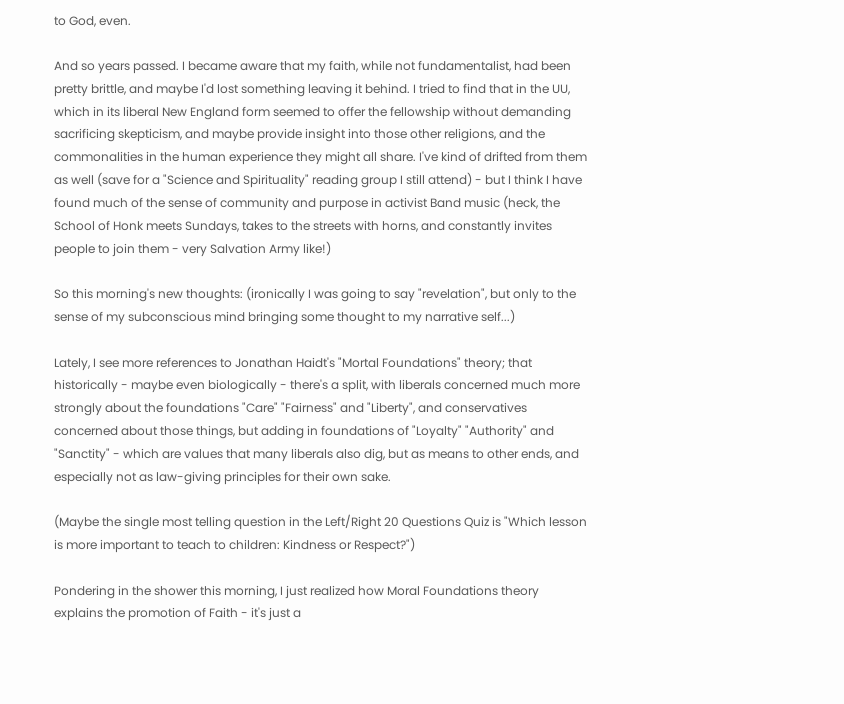to God, even.

And so years passed. I became aware that my faith, while not fundamentalist, had been pretty brittle, and maybe I'd lost something leaving it behind. I tried to find that in the UU, which in its liberal New England form seemed to offer the fellowship without demanding sacrificing skepticism, and maybe provide insight into those other religions, and the commonalities in the human experience they might all share. I've kind of drifted from them as well (save for a "Science and Spirituality" reading group I still attend) - but I think I have found much of the sense of community and purpose in activist Band music (heck, the School of Honk meets Sundays, takes to the streets with horns, and constantly invites people to join them - very Salvation Army like!)

So this morning's new thoughts: (ironically I was going to say "revelation", but only to the sense of my subconscious mind bringing some thought to my narrative self...)

Lately, I see more references to Jonathan Haidt's "Mortal Foundations" theory; that historically - maybe even biologically - there's a split, with liberals concerned much more strongly about the foundations "Care" "Fairness" and "Liberty", and conservatives concerned about those things, but adding in foundations of "Loyalty" "Authority" and "Sanctity" - which are values that many liberals also dig, but as means to other ends, and especially not as law-giving principles for their own sake.

(Maybe the single most telling question in the Left/Right 20 Questions Quiz is "Which lesson is more important to teach to children: Kindness or Respect?")

Pondering in the shower this morning, I just realized how Moral Foundations theory explains the promotion of Faith - it's just a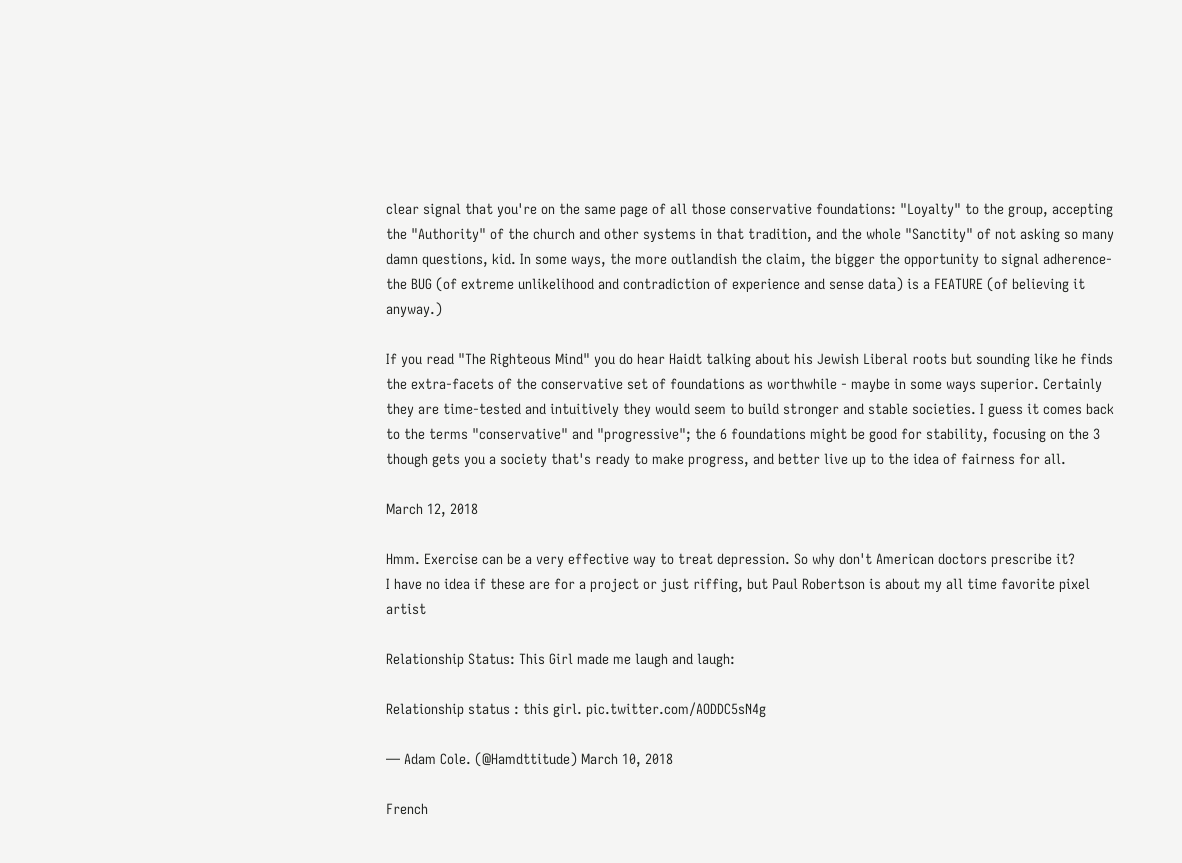clear signal that you're on the same page of all those conservative foundations: "Loyalty" to the group, accepting the "Authority" of the church and other systems in that tradition, and the whole "Sanctity" of not asking so many damn questions, kid. In some ways, the more outlandish the claim, the bigger the opportunity to signal adherence- the BUG (of extreme unlikelihood and contradiction of experience and sense data) is a FEATURE (of believing it anyway.)

If you read "The Righteous Mind" you do hear Haidt talking about his Jewish Liberal roots but sounding like he finds the extra-facets of the conservative set of foundations as worthwhile - maybe in some ways superior. Certainly they are time-tested and intuitively they would seem to build stronger and stable societies. I guess it comes back to the terms "conservative" and "progressive"; the 6 foundations might be good for stability, focusing on the 3 though gets you a society that's ready to make progress, and better live up to the idea of fairness for all.

March 12, 2018

Hmm. Exercise can be a very effective way to treat depression. So why don't American doctors prescribe it?
I have no idea if these are for a project or just riffing, but Paul Robertson is about my all time favorite pixel artist

Relationship Status: This Girl made me laugh and laugh:

Relationship status : this girl. pic.twitter.com/AODDC5sN4g

— Adam Cole. (@Hamdttitude) March 10, 2018

French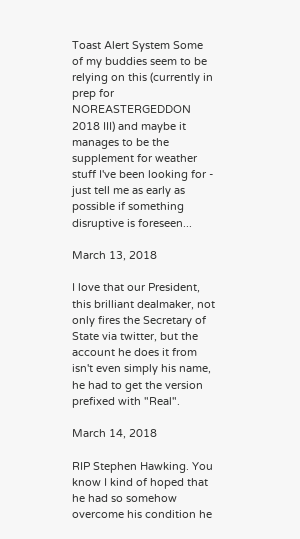Toast Alert System Some of my buddies seem to be relying on this (currently in prep for NOREASTERGEDDON 2018 III) and maybe it manages to be the supplement for weather stuff I've been looking for - just tell me as early as possible if something disruptive is foreseen...

March 13, 2018

I love that our President, this brilliant dealmaker, not only fires the Secretary of State via twitter, but the account he does it from isn't even simply his name, he had to get the version prefixed with "Real".

March 14, 2018

RIP Stephen Hawking. You know I kind of hoped that he had so somehow overcome his condition he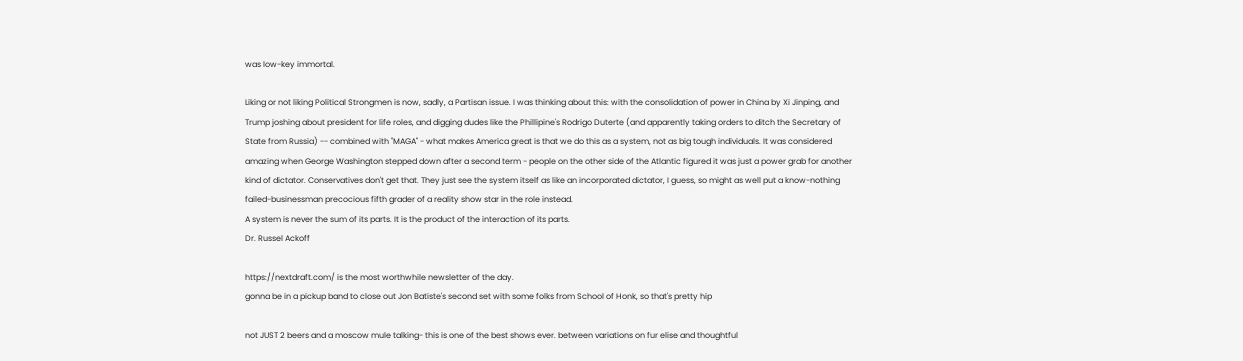was low-key immortal.

Liking or not liking Political Strongmen is now, sadly, a Partisan issue. I was thinking about this: with the consolidation of power in China by Xi Jinping, and Trump joshing about president for life roles, and digging dudes like the Phillipine's Rodrigo Duterte (and apparently taking orders to ditch the Secretary of State from Russia) -- combined with "MAGA" - what makes America great is that we do this as a system, not as big tough individuals. It was considered amazing when George Washington stepped down after a second term - people on the other side of the Atlantic figured it was just a power grab for another kind of dictator. Conservatives don't get that. They just see the system itself as like an incorporated dictator, I guess, so might as well put a know-nothing failed-businessman precocious fifth grader of a reality show star in the role instead.
A system is never the sum of its parts. It is the product of the interaction of its parts.
Dr. Russel Ackoff

https://nextdraft.com/ is the most worthwhile newsletter of the day.
gonna be in a pickup band to close out Jon Batiste's second set with some folks from School of Honk, so that's pretty hip

not JUST 2 beers and a moscow mule talking- this is one of the best shows ever. between variations on fur elise and thoughtful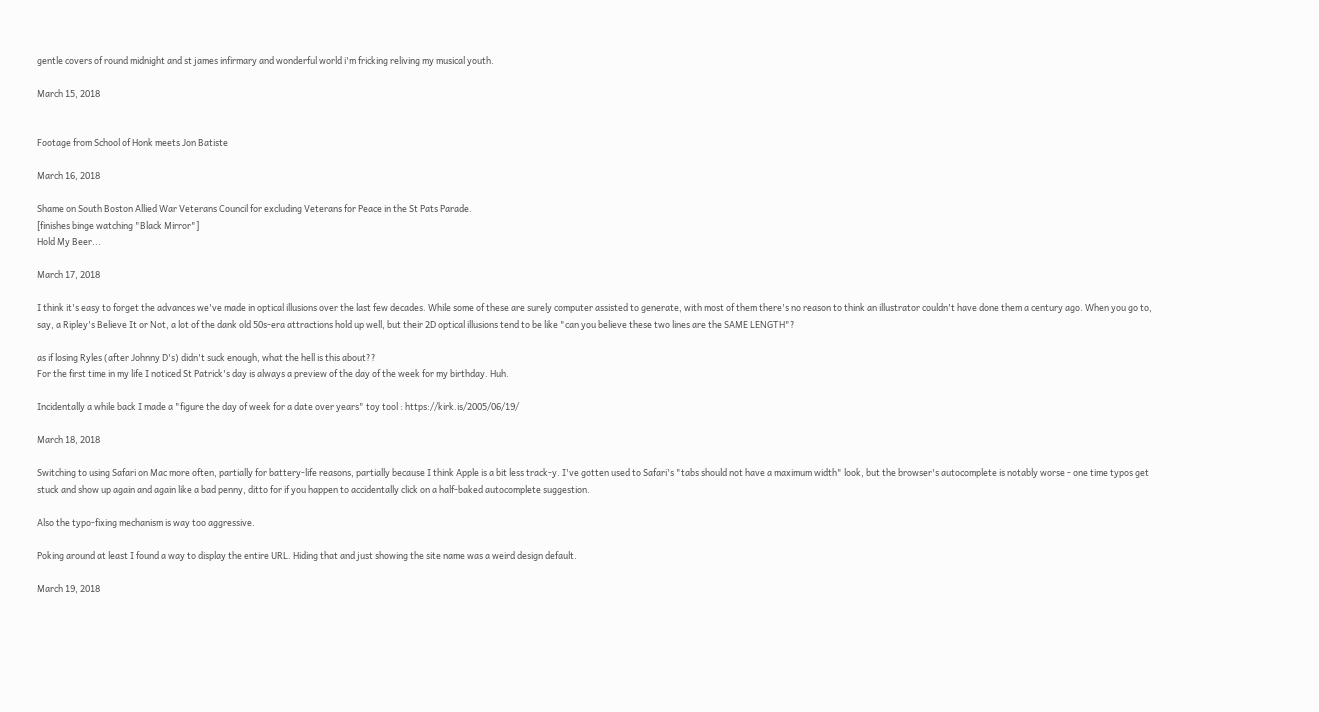gentle covers of round midnight and st james infirmary and wonderful world i'm fricking reliving my musical youth.

March 15, 2018


Footage from School of Honk meets Jon Batiste

March 16, 2018

Shame on South Boston Allied War Veterans Council for excluding Veterans for Peace in the St Pats Parade.
[finishes binge watching "Black Mirror"]
Hold My Beer...

March 17, 2018

I think it's easy to forget the advances we've made in optical illusions over the last few decades. While some of these are surely computer assisted to generate, with most of them there's no reason to think an illustrator couldn't have done them a century ago. When you go to, say, a Ripley's Believe It or Not, a lot of the dank old 50s-era attractions hold up well, but their 2D optical illusions tend to be like "can you believe these two lines are the SAME LENGTH"?

as if losing Ryles (after Johnny D's) didn't suck enough, what the hell is this about??
For the first time in my life I noticed St Patrick's day is always a preview of the day of the week for my birthday. Huh.

Incidentally a while back I made a "figure the day of week for a date over years" toy tool : https://kirk.is/2005/06/19/

March 18, 2018

Switching to using Safari on Mac more often, partially for battery-life reasons, partially because I think Apple is a bit less track-y. I've gotten used to Safari's "tabs should not have a maximum width" look, but the browser's autocomplete is notably worse - one time typos get stuck and show up again and again like a bad penny, ditto for if you happen to accidentally click on a half-baked autocomplete suggestion.

Also the typo-fixing mechanism is way too aggressive.

Poking around at least I found a way to display the entire URL. Hiding that and just showing the site name was a weird design default.

March 19, 2018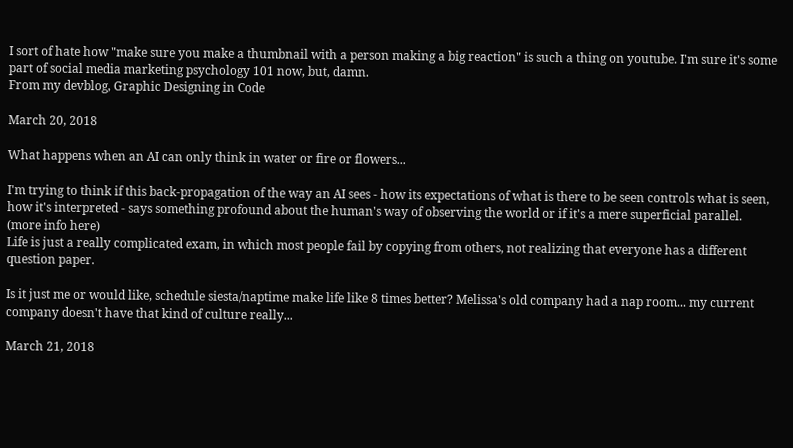I sort of hate how "make sure you make a thumbnail with a person making a big reaction" is such a thing on youtube. I'm sure it's some part of social media marketing psychology 101 now, but, damn.
From my devblog, Graphic Designing in Code

March 20, 2018

What happens when an AI can only think in water or fire or flowers...

I'm trying to think if this back-propagation of the way an AI sees - how its expectations of what is there to be seen controls what is seen, how it's interpreted - says something profound about the human's way of observing the world or if it's a mere superficial parallel. (more info here)
Life is just a really complicated exam, in which most people fail by copying from others, not realizing that everyone has a different question paper.

Is it just me or would like, schedule siesta/naptime make life like 8 times better? Melissa's old company had a nap room... my current company doesn't have that kind of culture really...

March 21, 2018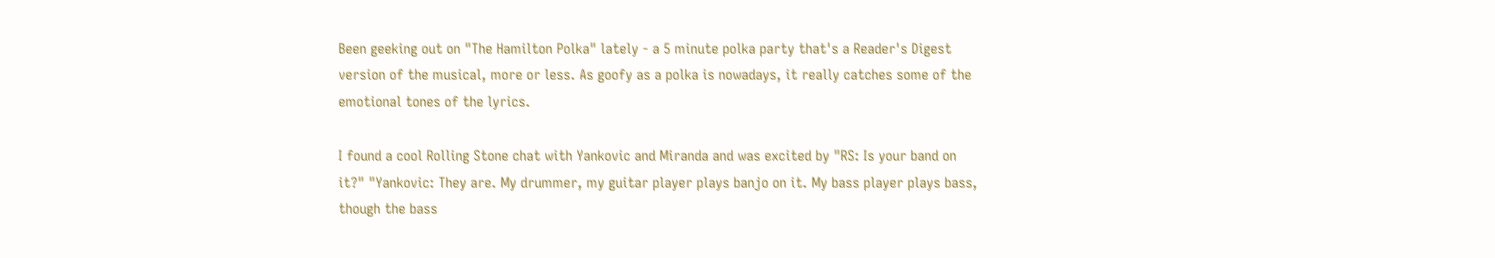Been geeking out on "The Hamilton Polka" lately - a 5 minute polka party that's a Reader's Digest version of the musical, more or less. As goofy as a polka is nowadays, it really catches some of the emotional tones of the lyrics.

I found a cool Rolling Stone chat with Yankovic and Miranda and was excited by "RS: Is your band on it?" "Yankovic: They are. My drummer, my guitar player plays banjo on it. My bass player plays bass, though the bass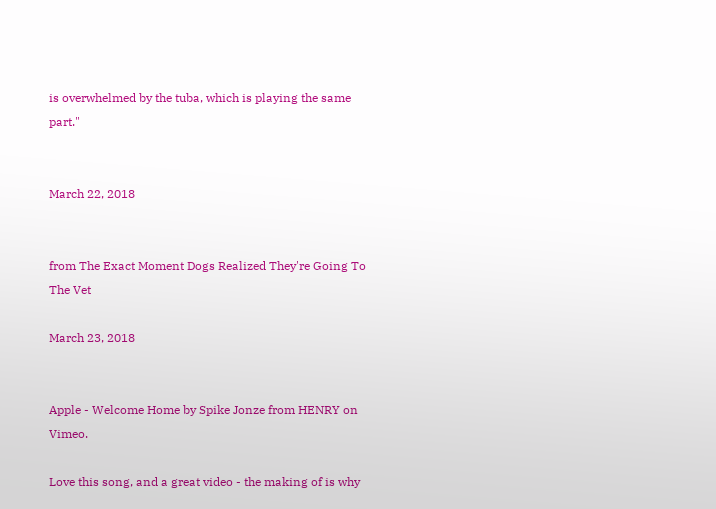is overwhelmed by the tuba, which is playing the same part."


March 22, 2018


from The Exact Moment Dogs Realized They're Going To The Vet

March 23, 2018


Apple - Welcome Home by Spike Jonze from HENRY on Vimeo.

Love this song, and a great video - the making of is why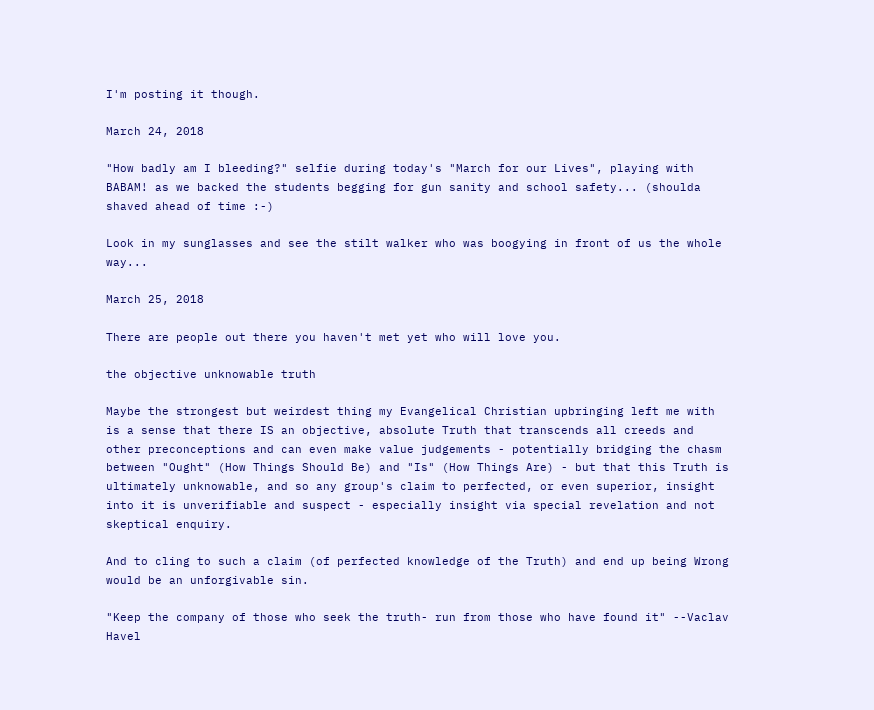I'm posting it though.

March 24, 2018

"How badly am I bleeding?" selfie during today's "March for our Lives", playing with BABAM! as we backed the students begging for gun sanity and school safety... (shoulda shaved ahead of time :-)

Look in my sunglasses and see the stilt walker who was boogying in front of us the whole way...

March 25, 2018

There are people out there you haven't met yet who will love you.

the objective unknowable truth

Maybe the strongest but weirdest thing my Evangelical Christian upbringing left me with is a sense that there IS an objective, absolute Truth that transcends all creeds and other preconceptions and can even make value judgements - potentially bridging the chasm between "Ought" (How Things Should Be) and "Is" (How Things Are) - but that this Truth is ultimately unknowable, and so any group's claim to perfected, or even superior, insight into it is unverifiable and suspect - especially insight via special revelation and not skeptical enquiry.

And to cling to such a claim (of perfected knowledge of the Truth) and end up being Wrong would be an unforgivable sin.

"Keep the company of those who seek the truth- run from those who have found it" --Vaclav Havel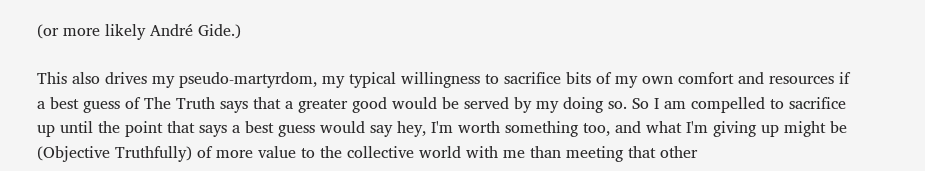(or more likely André Gide.)

This also drives my pseudo-martyrdom, my typical willingness to sacrifice bits of my own comfort and resources if a best guess of The Truth says that a greater good would be served by my doing so. So I am compelled to sacrifice up until the point that says a best guess would say hey, I'm worth something too, and what I'm giving up might be (Objective Truthfully) of more value to the collective world with me than meeting that other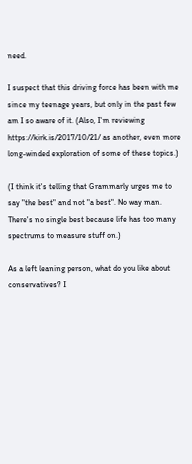need.

I suspect that this driving force has been with me since my teenage years, but only in the past few am I so aware of it. (Also, I'm reviewing https://kirk.is/2017/10/21/ as another, even more long-winded exploration of some of these topics.)

(I think it's telling that Grammarly urges me to say "the best" and not "a best". No way man. There's no single best because life has too many spectrums to measure stuff on.)

As a left leaning person, what do you like about conservatives? I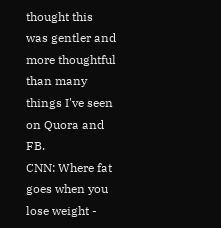thought this was gentler and more thoughtful than many things I've seen on Quora and FB.
CNN: Where fat goes when you lose weight -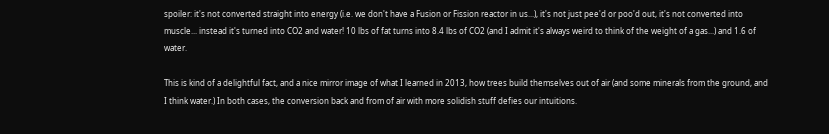spoiler: it's not converted straight into energy (i.e. we don't have a Fusion or Fission reactor in us...), it's not just pee'd or poo'd out, it's not converted into muscle... instead it's turned into CO2 and water! 10 lbs of fat turns into 8.4 lbs of CO2 (and I admit it's always weird to think of the weight of a gas...) and 1.6 of water.

This is kind of a delightful fact, and a nice mirror image of what I learned in 2013, how trees build themselves out of air (and some minerals from the ground, and I think water.) In both cases, the conversion back and from of air with more solidish stuff defies our intuitions.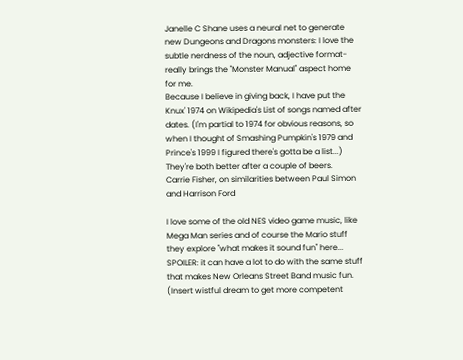Janelle C Shane uses a neural net to generate new Dungeons and Dragons monsters: I love the subtle nerdness of the noun, adjective format- really brings the "Monster Manual" aspect home for me.
Because I believe in giving back, I have put the Knux' 1974 on Wikipedia's List of songs named after dates. (I'm partial to 1974 for obvious reasons, so when I thought of Smashing Pumpkin's 1979 and Prince's 1999 I figured there's gotta be a list...)
They're both better after a couple of beers.
Carrie Fisher, on similarities between Paul Simon and Harrison Ford

I love some of the old NES video game music, like Mega Man series and of course the Mario stuff they explore "what makes it sound fun" here...
SPOILER: it can have a lot to do with the same stuff that makes New Orleans Street Band music fun. (Insert wistful dream to get more competent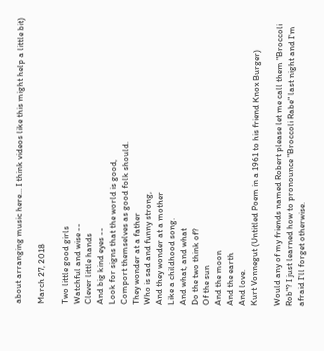about arranging music here... I think videos like this might help a little bit)

March 27, 2018

Two little good girls
Watchful and wise --
Clever little hands
And big kind eyes --
Look for signs that the world is good,
Comport themselves as good folk should.
They wonder at a father
Who is sad and funny strong,
And they wonder at a mother
Like a childhood song.
And what, and what
Do the two think of?
Of the sun
And the moon
And the earth
And love.
Kurt Vonnegut (Untitled Poem in a 1961 to his friend Knox Burger)

Would any of my friends named Robert please let me call them "Broccoli Rob"? I just learned how to pronounce "Broccoli Rabe" last night and I'm afraid I'll forget otherwise.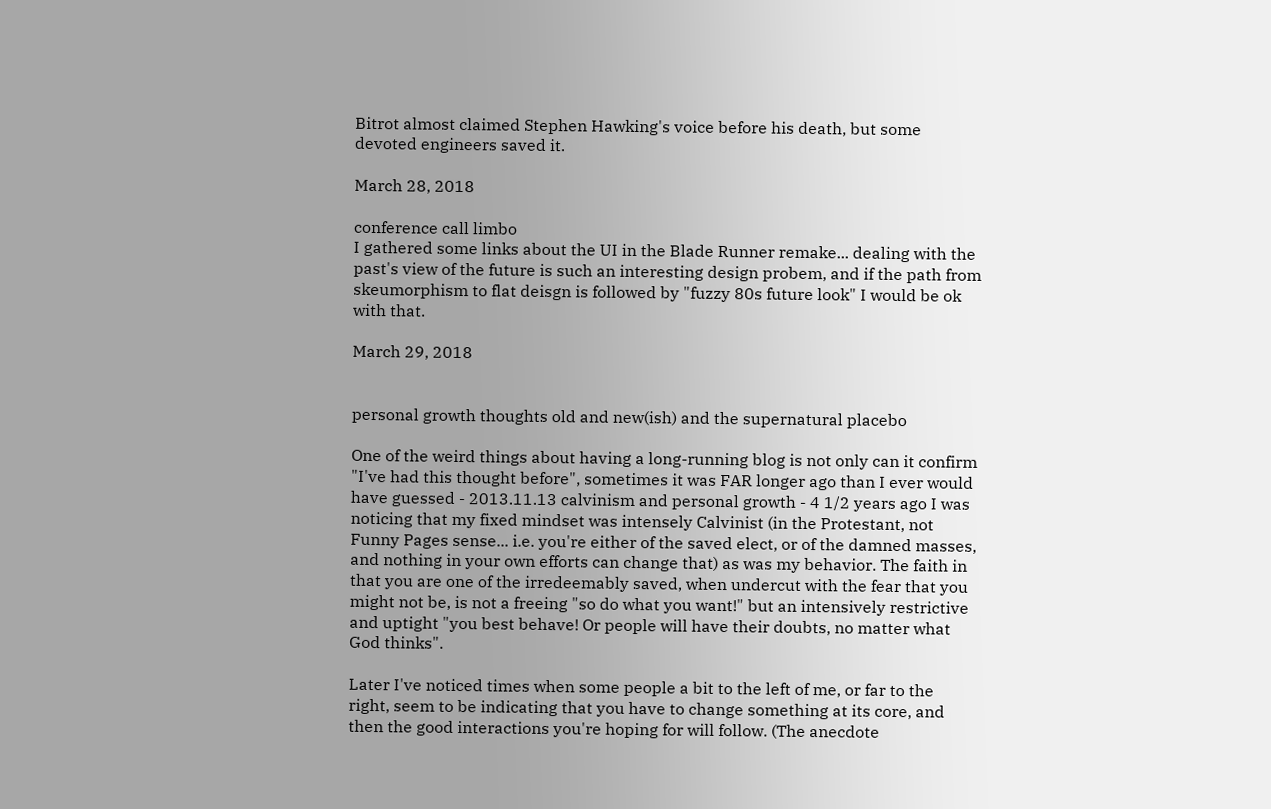Bitrot almost claimed Stephen Hawking's voice before his death, but some devoted engineers saved it.

March 28, 2018

conference call limbo
I gathered some links about the UI in the Blade Runner remake... dealing with the past's view of the future is such an interesting design probem, and if the path from skeumorphism to flat deisgn is followed by "fuzzy 80s future look" I would be ok with that.

March 29, 2018


personal growth thoughts old and new(ish) and the supernatural placebo

One of the weird things about having a long-running blog is not only can it confirm "I've had this thought before", sometimes it was FAR longer ago than I ever would have guessed - 2013.11.13 calvinism and personal growth - 4 1/2 years ago I was noticing that my fixed mindset was intensely Calvinist (in the Protestant, not Funny Pages sense... i.e. you're either of the saved elect, or of the damned masses, and nothing in your own efforts can change that) as was my behavior. The faith in that you are one of the irredeemably saved, when undercut with the fear that you might not be, is not a freeing "so do what you want!" but an intensively restrictive and uptight "you best behave! Or people will have their doubts, no matter what God thinks".

Later I've noticed times when some people a bit to the left of me, or far to the right, seem to be indicating that you have to change something at its core, and then the good interactions you're hoping for will follow. (The anecdote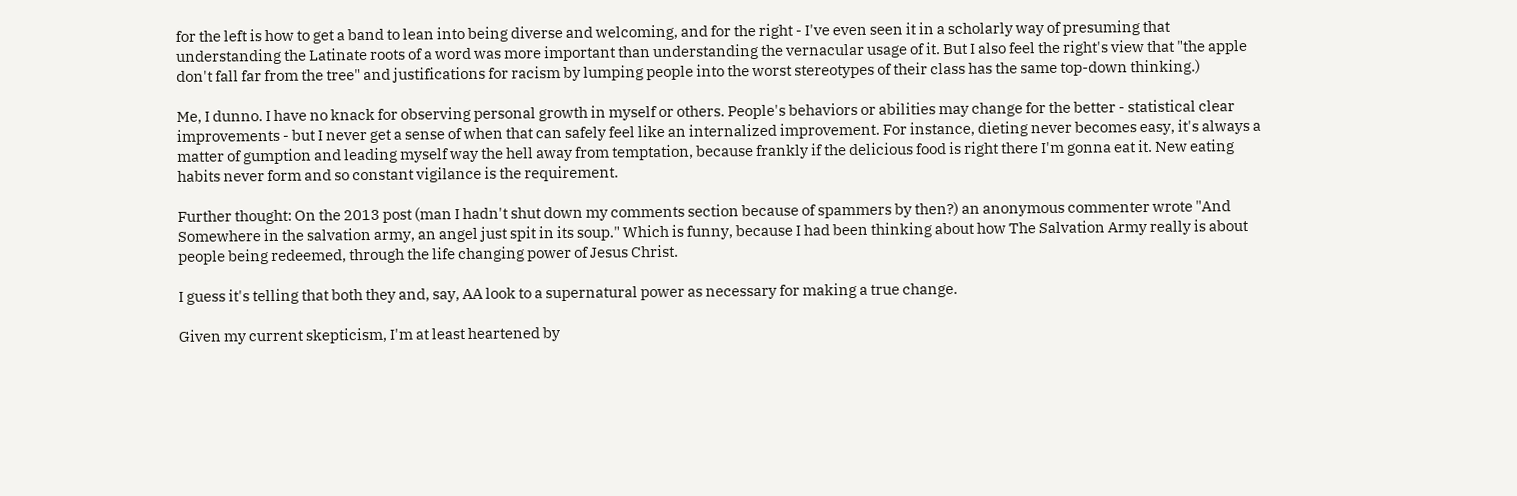for the left is how to get a band to lean into being diverse and welcoming, and for the right - I've even seen it in a scholarly way of presuming that understanding the Latinate roots of a word was more important than understanding the vernacular usage of it. But I also feel the right's view that "the apple don't fall far from the tree" and justifications for racism by lumping people into the worst stereotypes of their class has the same top-down thinking.)

Me, I dunno. I have no knack for observing personal growth in myself or others. People's behaviors or abilities may change for the better - statistical clear improvements - but I never get a sense of when that can safely feel like an internalized improvement. For instance, dieting never becomes easy, it's always a matter of gumption and leading myself way the hell away from temptation, because frankly if the delicious food is right there I'm gonna eat it. New eating habits never form and so constant vigilance is the requirement.

Further thought: On the 2013 post (man I hadn't shut down my comments section because of spammers by then?) an anonymous commenter wrote "And Somewhere in the salvation army, an angel just spit in its soup." Which is funny, because I had been thinking about how The Salvation Army really is about people being redeemed, through the life changing power of Jesus Christ.

I guess it's telling that both they and, say, AA look to a supernatural power as necessary for making a true change.

Given my current skepticism, I'm at least heartened by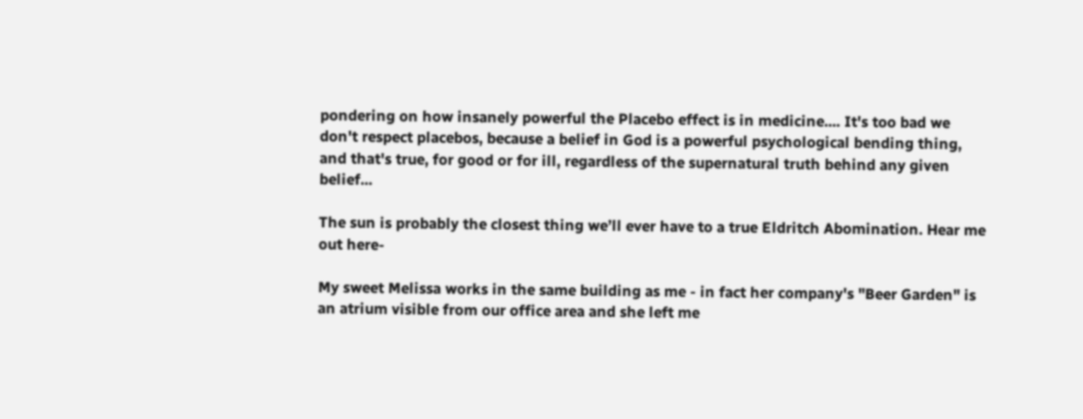pondering on how insanely powerful the Placebo effect is in medicine.... It's too bad we don't respect placebos, because a belief in God is a powerful psychological bending thing, and that's true, for good or for ill, regardless of the supernatural truth behind any given belief...

The sun is probably the closest thing we’ll ever have to a true Eldritch Abomination. Hear me out here-

My sweet Melissa works in the same building as me - in fact her company's "Beer Garden" is an atrium visible from our office area and she left me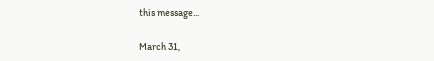this message...

March 31,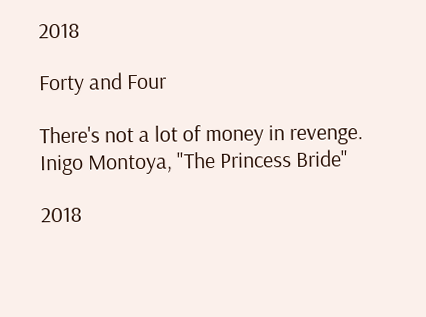2018

Forty and Four

There's not a lot of money in revenge.
Inigo Montoya, "The Princess Bride"

2018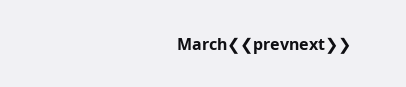March❮❮prevnext❯❯